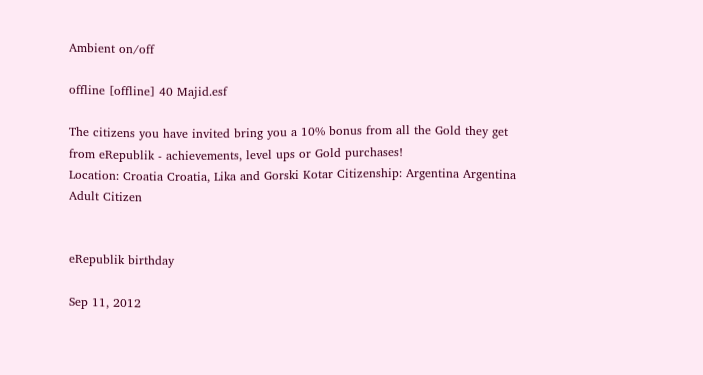Ambient on/off

offline [offline] 40 Majid.esf

The citizens you have invited bring you a 10% bonus from all the Gold they get from eRepublik - achievements, level ups or Gold purchases!
Location: Croatia Croatia, Lika and Gorski Kotar Citizenship: Argentina Argentina
Adult Citizen


eRepublik birthday

Sep 11, 2012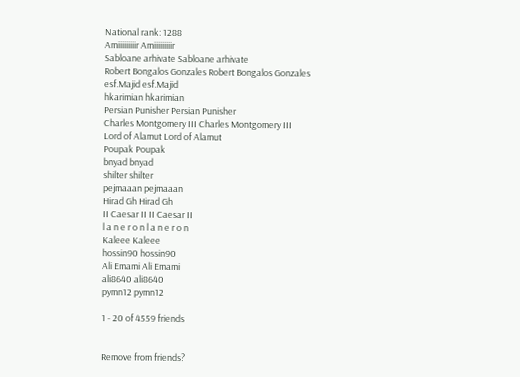National rank: 1288
Amiiiiiiiiir Amiiiiiiiiir
Sabloane arhivate Sabloane arhivate
Robert Bongalos Gonzales Robert Bongalos Gonzales
esf.Majid esf.Majid
hkarimian hkarimian
Persian Punisher Persian Punisher
Charles Montgomery III Charles Montgomery III
Lord of Alamut Lord of Alamut
Poupak Poupak
bnyad bnyad
shilter shilter
pejmaaan pejmaaan
Hirad Gh Hirad Gh
II Caesar II II Caesar II
l a n e r o n l a n e r o n
Kaleee Kaleee
hossin90 hossin90
Ali Emami Ali Emami
ali8640 ali8640
pymn12 pymn12

1 - 20 of 4559 friends


Remove from friends?